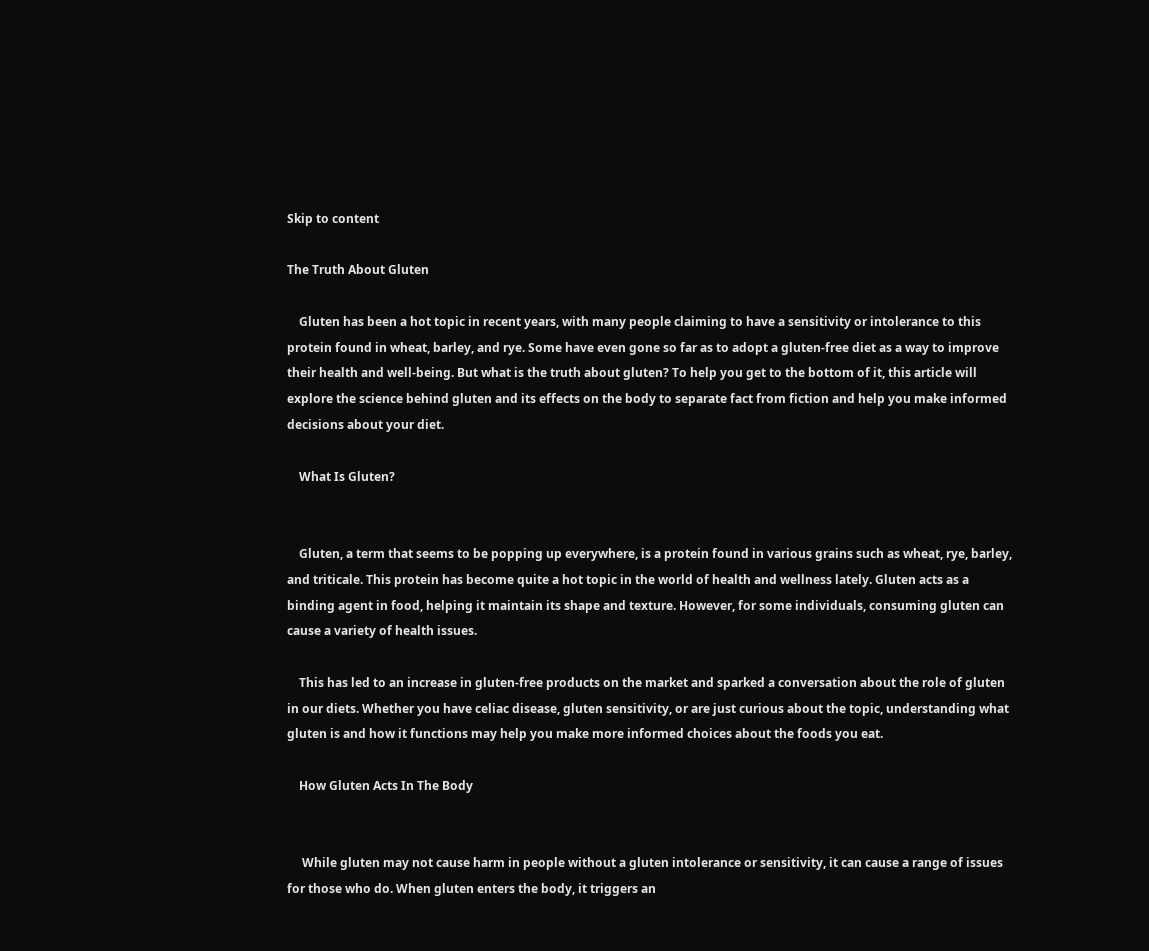Skip to content

The Truth About Gluten

    Gluten has been a hot topic in recent years, with many people claiming to have a sensitivity or intolerance to this protein found in wheat, barley, and rye. Some have even gone so far as to adopt a gluten-free diet as a way to improve their health and well-being. But what is the truth about gluten? To help you get to the bottom of it, this article will explore the science behind gluten and its effects on the body to separate fact from fiction and help you make informed decisions about your diet.

    What Is Gluten?


    Gluten, a term that seems to be popping up everywhere, is a protein found in various grains such as wheat, rye, barley, and triticale. This protein has become quite a hot topic in the world of health and wellness lately. Gluten acts as a binding agent in food, helping it maintain its shape and texture. However, for some individuals, consuming gluten can cause a variety of health issues.

    This has led to an increase in gluten-free products on the market and sparked a conversation about the role of gluten in our diets. Whether you have celiac disease, gluten sensitivity, or are just curious about the topic, understanding what gluten is and how it functions may help you make more informed choices about the foods you eat.

    How Gluten Acts In The Body


     While gluten may not cause harm in people without a gluten intolerance or sensitivity, it can cause a range of issues for those who do. When gluten enters the body, it triggers an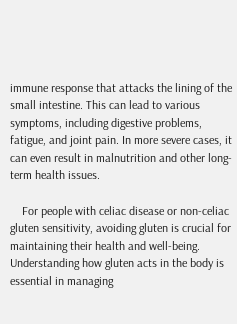immune response that attacks the lining of the small intestine. This can lead to various symptoms, including digestive problems, fatigue, and joint pain. In more severe cases, it can even result in malnutrition and other long-term health issues.

    For people with celiac disease or non-celiac gluten sensitivity, avoiding gluten is crucial for maintaining their health and well-being. Understanding how gluten acts in the body is essential in managing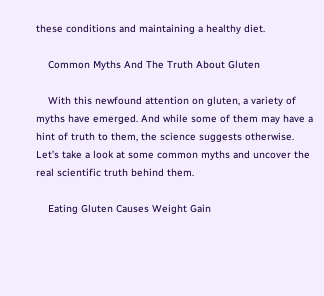these conditions and maintaining a healthy diet.

    Common Myths And The Truth About Gluten

    With this newfound attention on gluten, a variety of myths have emerged. And while some of them may have a hint of truth to them, the science suggests otherwise. Let’s take a look at some common myths and uncover the real scientific truth behind them.

    Eating Gluten Causes Weight Gain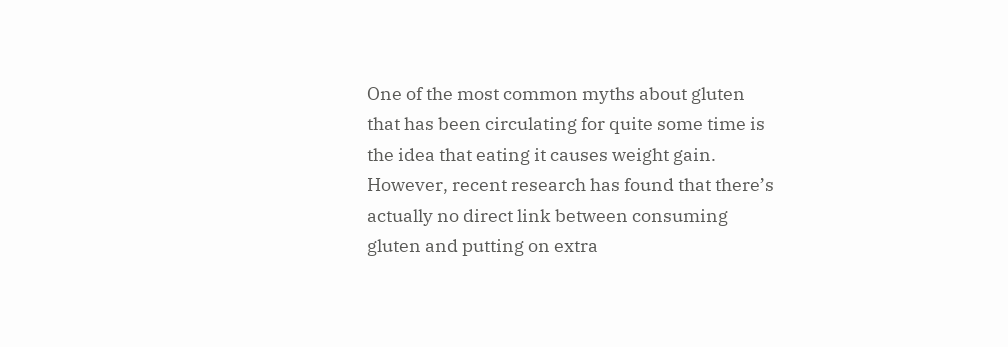One of the most common myths about gluten that has been circulating for quite some time is the idea that eating it causes weight gain. However, recent research has found that there’s actually no direct link between consuming gluten and putting on extra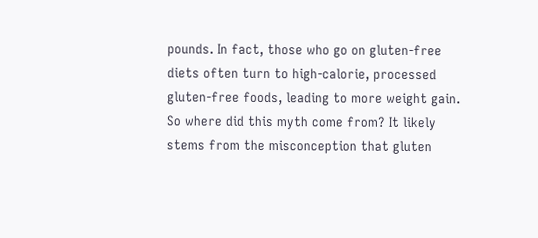pounds. In fact, those who go on gluten-free diets often turn to high-calorie, processed gluten-free foods, leading to more weight gain. So where did this myth come from? It likely stems from the misconception that gluten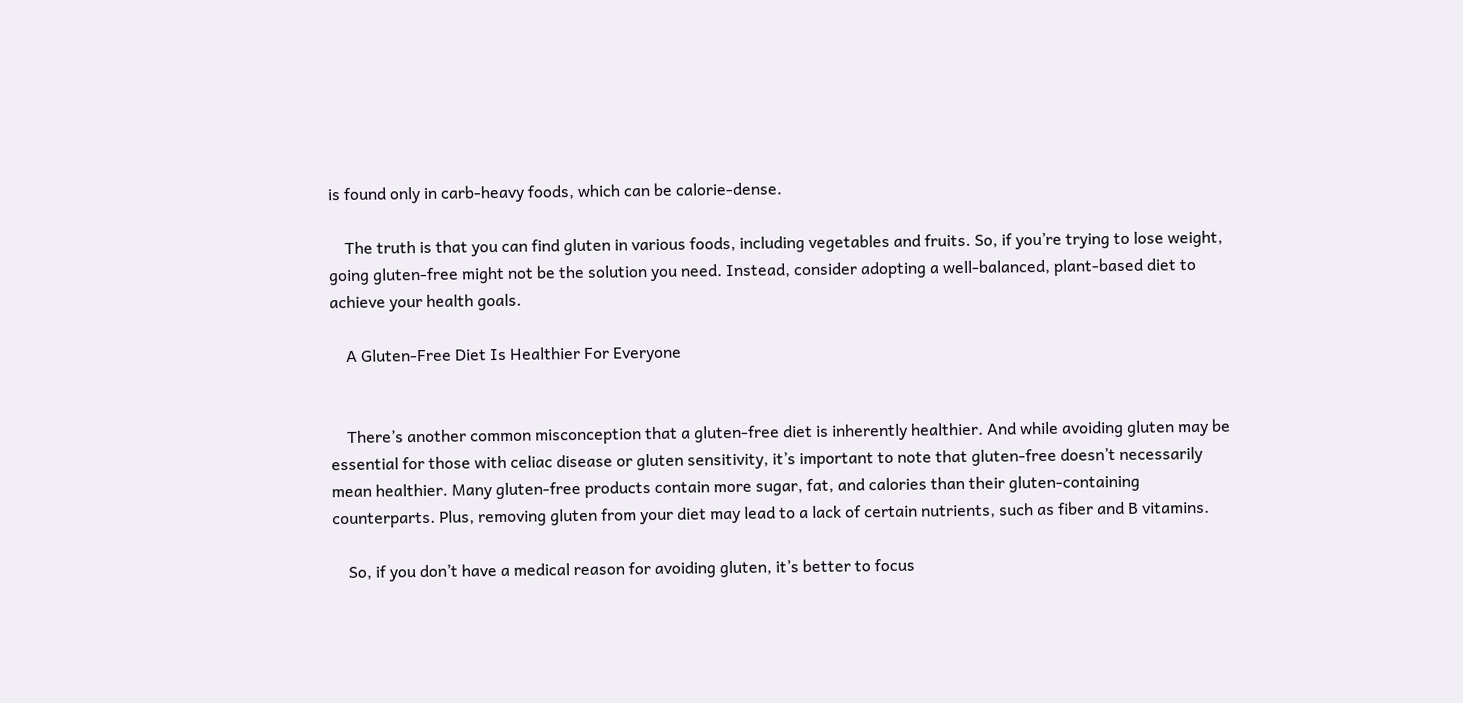is found only in carb-heavy foods, which can be calorie-dense.

    The truth is that you can find gluten in various foods, including vegetables and fruits. So, if you’re trying to lose weight, going gluten-free might not be the solution you need. Instead, consider adopting a well-balanced, plant-based diet to achieve your health goals.

    A Gluten-Free Diet Is Healthier For Everyone


    There’s another common misconception that a gluten-free diet is inherently healthier. And while avoiding gluten may be essential for those with celiac disease or gluten sensitivity, it’s important to note that gluten-free doesn’t necessarily mean healthier. Many gluten-free products contain more sugar, fat, and calories than their gluten-containing counterparts. Plus, removing gluten from your diet may lead to a lack of certain nutrients, such as fiber and B vitamins.

    So, if you don’t have a medical reason for avoiding gluten, it’s better to focus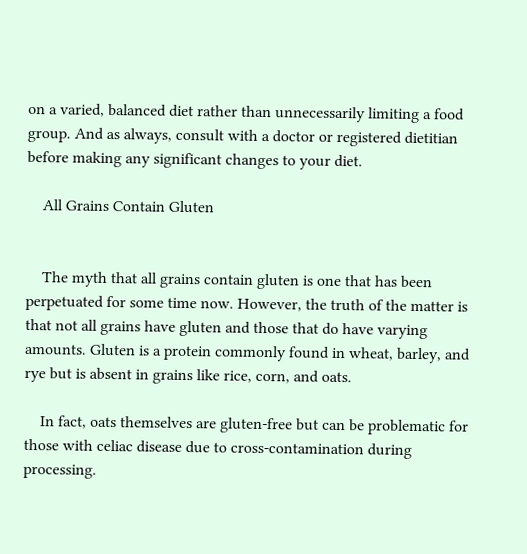on a varied, balanced diet rather than unnecessarily limiting a food group. And as always, consult with a doctor or registered dietitian before making any significant changes to your diet.

    All Grains Contain Gluten


    The myth that all grains contain gluten is one that has been perpetuated for some time now. However, the truth of the matter is that not all grains have gluten and those that do have varying amounts. Gluten is a protein commonly found in wheat, barley, and rye but is absent in grains like rice, corn, and oats.

    In fact, oats themselves are gluten-free but can be problematic for those with celiac disease due to cross-contamination during processing.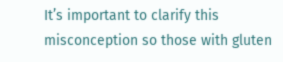It’s important to clarify this misconception so those with gluten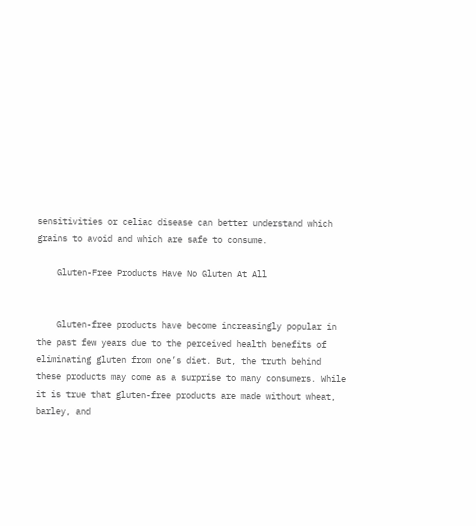sensitivities or celiac disease can better understand which grains to avoid and which are safe to consume.

    Gluten-Free Products Have No Gluten At All


    Gluten-free products have become increasingly popular in the past few years due to the perceived health benefits of eliminating gluten from one’s diet. But, the truth behind these products may come as a surprise to many consumers. While it is true that gluten-free products are made without wheat, barley, and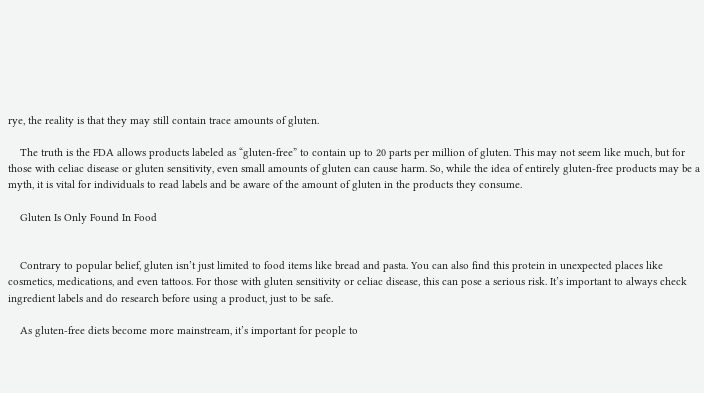rye, the reality is that they may still contain trace amounts of gluten.

    The truth is the FDA allows products labeled as “gluten-free” to contain up to 20 parts per million of gluten. This may not seem like much, but for those with celiac disease or gluten sensitivity, even small amounts of gluten can cause harm. So, while the idea of entirely gluten-free products may be a myth, it is vital for individuals to read labels and be aware of the amount of gluten in the products they consume.

    Gluten Is Only Found In Food


    Contrary to popular belief, gluten isn’t just limited to food items like bread and pasta. You can also find this protein in unexpected places like cosmetics, medications, and even tattoos. For those with gluten sensitivity or celiac disease, this can pose a serious risk. It’s important to always check ingredient labels and do research before using a product, just to be safe.

    As gluten-free diets become more mainstream, it’s important for people to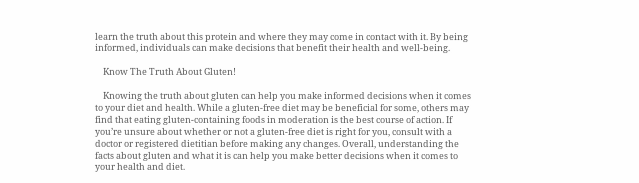learn the truth about this protein and where they may come in contact with it. By being informed, individuals can make decisions that benefit their health and well-being.

    Know The Truth About Gluten!

    Knowing the truth about gluten can help you make informed decisions when it comes to your diet and health. While a gluten-free diet may be beneficial for some, others may find that eating gluten-containing foods in moderation is the best course of action. If you’re unsure about whether or not a gluten-free diet is right for you, consult with a doctor or registered dietitian before making any changes. Overall, understanding the facts about gluten and what it is can help you make better decisions when it comes to your health and diet.